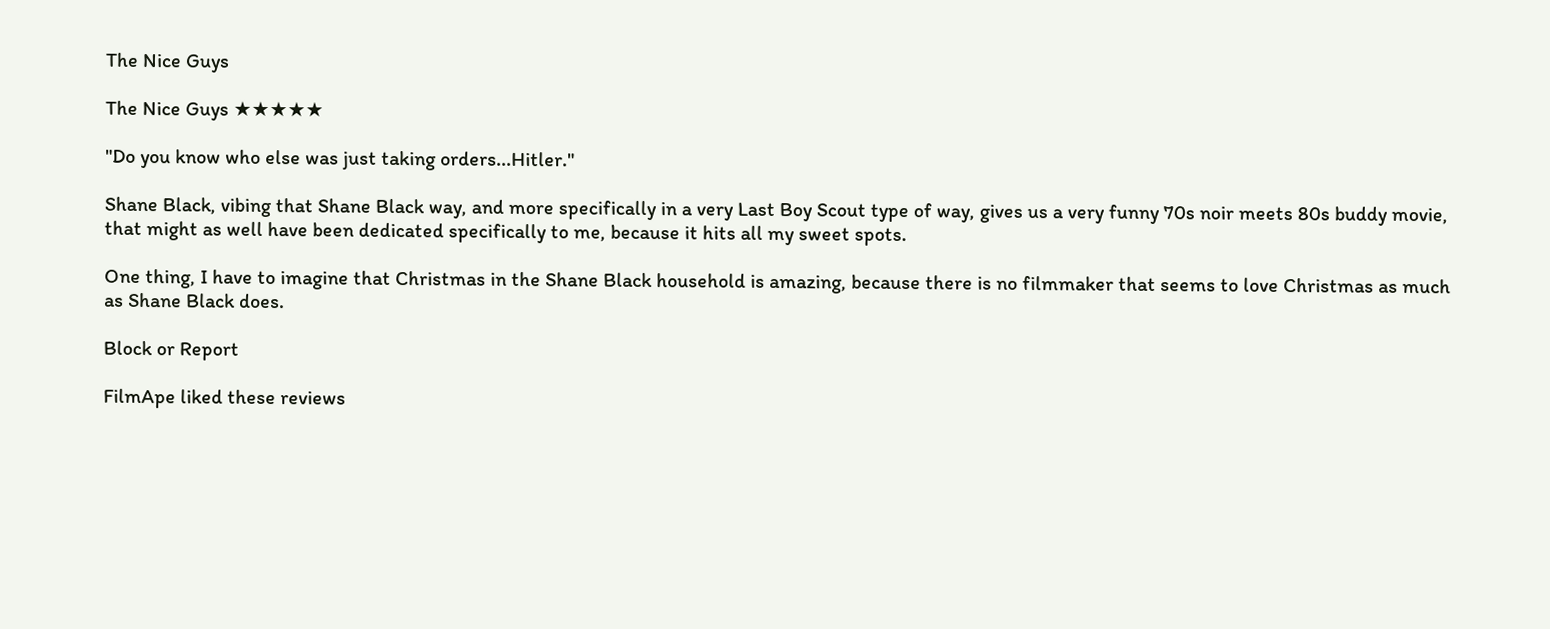The Nice Guys

The Nice Guys ★★★★★

"Do you know who else was just taking orders...Hitler."

Shane Black, vibing that Shane Black way, and more specifically in a very Last Boy Scout type of way, gives us a very funny 70s noir meets 80s buddy movie, that might as well have been dedicated specifically to me, because it hits all my sweet spots.

One thing, I have to imagine that Christmas in the Shane Black household is amazing, because there is no filmmaker that seems to love Christmas as much as Shane Black does.

Block or Report

FilmApe liked these reviews